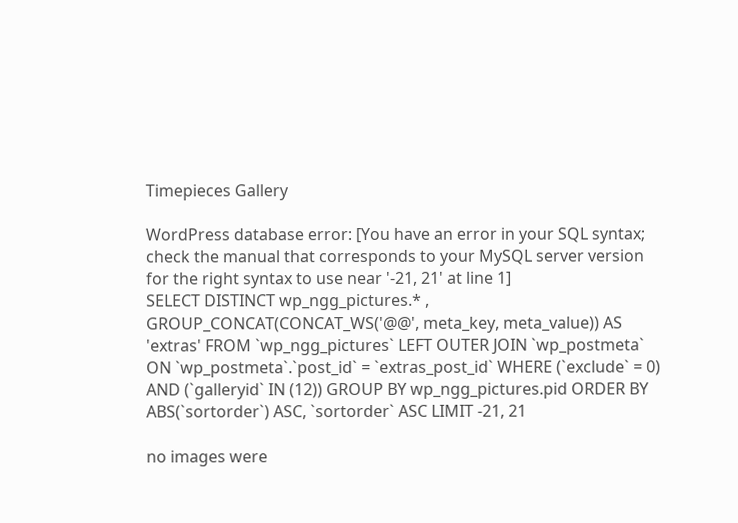Timepieces Gallery

WordPress database error: [You have an error in your SQL syntax; check the manual that corresponds to your MySQL server version for the right syntax to use near '-21, 21' at line 1]
SELECT DISTINCT wp_ngg_pictures.* , GROUP_CONCAT(CONCAT_WS('@@', meta_key, meta_value)) AS 'extras' FROM `wp_ngg_pictures` LEFT OUTER JOIN `wp_postmeta` ON `wp_postmeta`.`post_id` = `extras_post_id` WHERE (`exclude` = 0) AND (`galleryid` IN (12)) GROUP BY wp_ngg_pictures.pid ORDER BY ABS(`sortorder`) ASC, `sortorder` ASC LIMIT -21, 21

no images were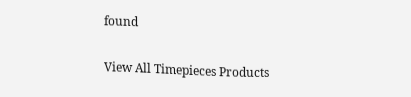found

View All Timepieces Products